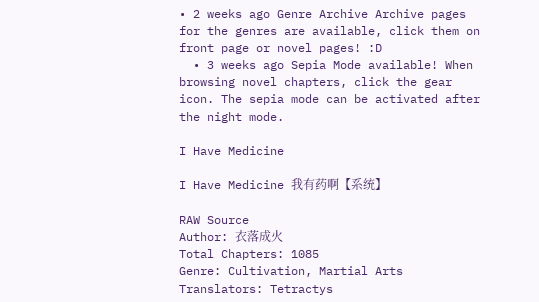• 2 weeks ago Genre Archive Archive pages for the genres are available, click them on front page or novel pages! :D
  • 3 weeks ago Sepia Mode available! When browsing novel chapters, click the gear icon. The sepia mode can be activated after the night mode.

I Have Medicine

I Have Medicine 我有药啊【系统】

RAW Source
Author: 衣落成火
Total Chapters: 1085
Genre: Cultivation, Martial Arts
Translators: Tetractys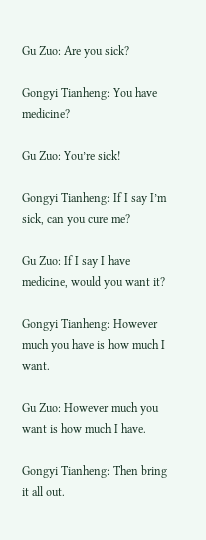Gu Zuo: Are you sick?

Gongyi Tianheng: You have medicine?

Gu Zuo: You’re sick!

Gongyi Tianheng: If I say I’m sick, can you cure me?

Gu Zuo: If I say I have medicine, would you want it?

Gongyi Tianheng: However much you have is how much I want.

Gu Zuo: However much you want is how much I have.

Gongyi Tianheng: Then bring it all out.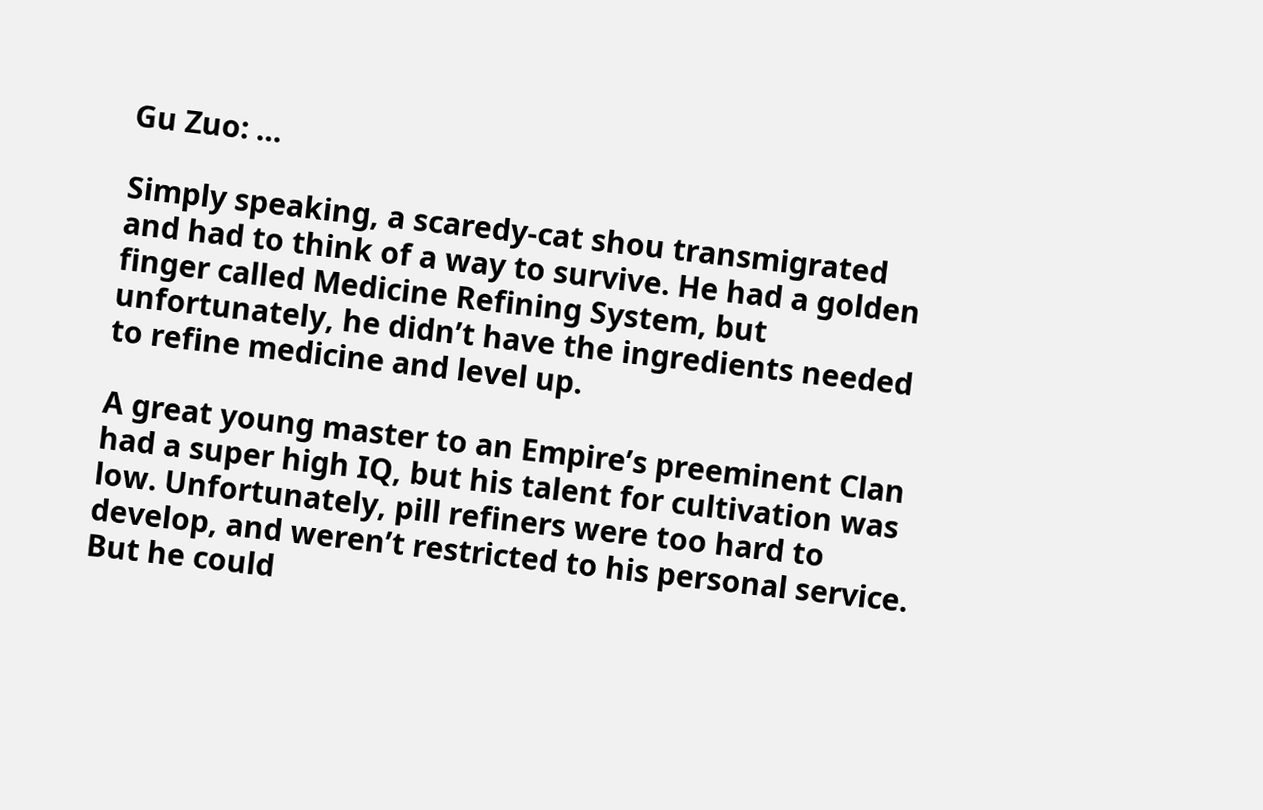Gu Zuo: …

Simply speaking, a scaredy-cat shou transmigrated and had to think of a way to survive. He had a golden finger called Medicine Refining System, but unfortunately, he didn’t have the ingredients needed to refine medicine and level up.

A great young master to an Empire’s preeminent Clan had a super high IQ, but his talent for cultivation was low. Unfortunately, pill refiners were too hard to develop, and weren’t restricted to his personal service. But he could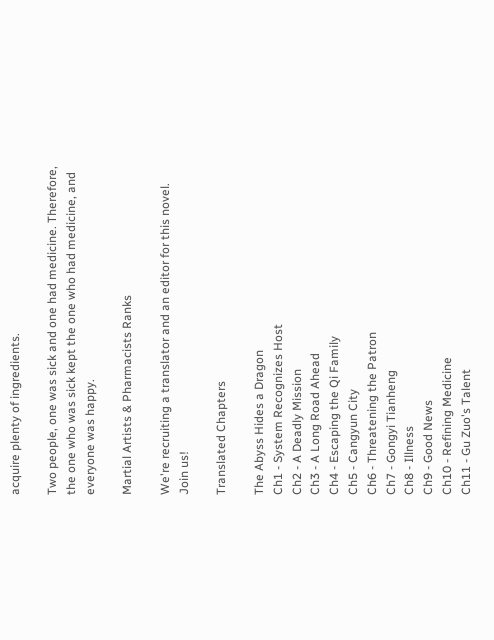acquire plenty of ingredients.

Two people, one was sick and one had medicine. Therefore, the one who was sick kept the one who had medicine, and everyone was happy.

Martial Artists & Pharmacists Ranks

We're recruiting a translator and an editor for this novel.
Join us!

Translated Chapters

The Abyss Hides a Dragon
Ch1 - System Recognizes Host
Ch2 - A Deadly Mission
Ch3 - A Long Road Ahead
Ch4 - Escaping the Qi Family
Ch5 - Cangyun City
Ch6 - Threatening the Patron
Ch7 - Gongyi Tianheng
Ch8 - Illness
Ch9 - Good News
Ch10 - Refining Medicine
Ch11 - Gu Zuo's Talent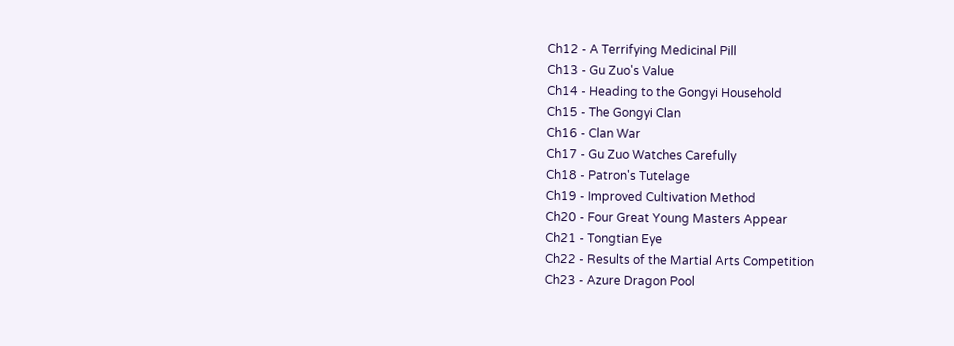Ch12 - A Terrifying Medicinal Pill
Ch13 - Gu Zuo's Value
Ch14 - Heading to the Gongyi Household
Ch15 - The Gongyi Clan
Ch16 - Clan War
Ch17 - Gu Zuo Watches Carefully
Ch18 - Patron's Tutelage
Ch19 - Improved Cultivation Method
Ch20 - Four Great Young Masters Appear
Ch21 - Tongtian Eye
Ch22 - Results of the Martial Arts Competition
Ch23 - Azure Dragon Pool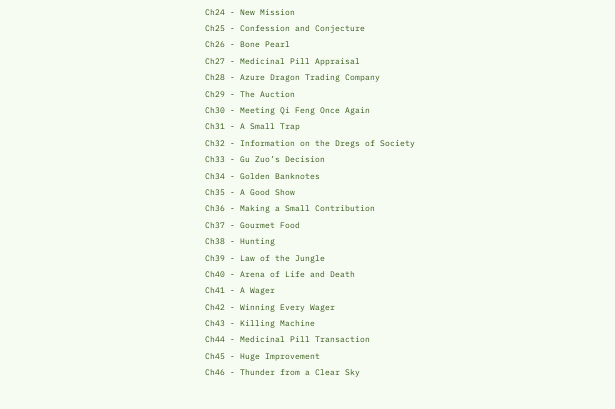Ch24 - New Mission
Ch25 - Confession and Conjecture
Ch26 - Bone Pearl
Ch27 - Medicinal Pill Appraisal
Ch28 - Azure Dragon Trading Company
Ch29 - The Auction
Ch30 - Meeting Qi Feng Once Again
Ch31 - A Small Trap
Ch32 - Information on the Dregs of Society
Ch33 - Gu Zuo’s Decision
Ch34 - Golden Banknotes
Ch35 - A Good Show
Ch36 - Making a Small Contribution
Ch37 - Gourmet Food
Ch38 - Hunting
Ch39 - Law of the Jungle
Ch40 - Arena of Life and Death
Ch41 - A Wager
Ch42 - Winning Every Wager
Ch43 - Killing Machine
Ch44 - Medicinal Pill Transaction
Ch45 - Huge Improvement
Ch46 - Thunder from a Clear Sky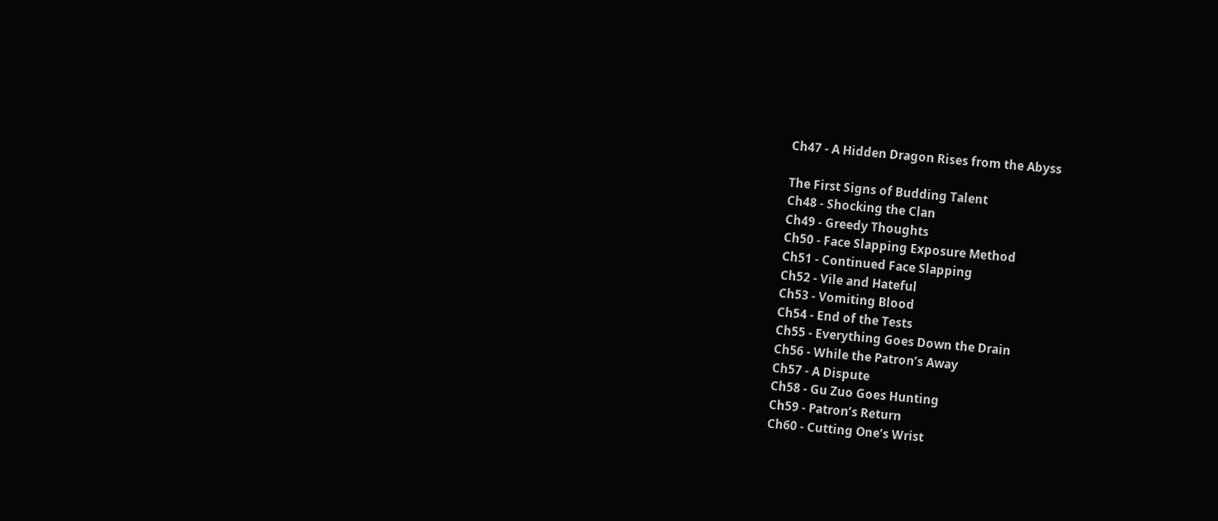Ch47 - A Hidden Dragon Rises from the Abyss

The First Signs of Budding Talent
Ch48 - Shocking the Clan
Ch49 - Greedy Thoughts
Ch50 - Face Slapping Exposure Method
Ch51 - Continued Face Slapping
Ch52 - Vile and Hateful
Ch53 - Vomiting Blood
Ch54 - End of the Tests
Ch55 - Everything Goes Down the Drain
Ch56 - While the Patron’s Away
Ch57 - A Dispute
Ch58 - Gu Zuo Goes Hunting
Ch59 - Patron’s Return
Ch60 - Cutting One’s Wrist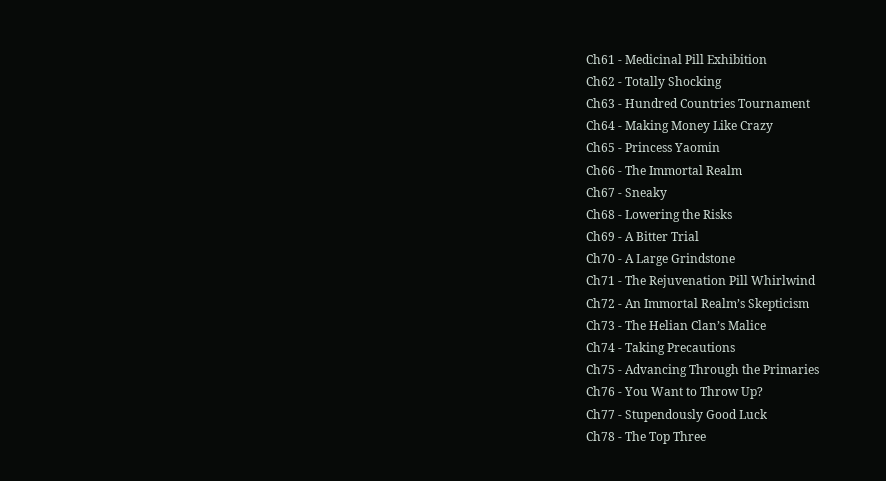Ch61 - Medicinal Pill Exhibition
Ch62 - Totally Shocking
Ch63 - Hundred Countries Tournament
Ch64 - Making Money Like Crazy
Ch65 - Princess Yaomin
Ch66 - The Immortal Realm
Ch67 - Sneaky
Ch68 - Lowering the Risks
Ch69 - A Bitter Trial
Ch70 - A Large Grindstone
Ch71 - The Rejuvenation Pill Whirlwind
Ch72 - An Immortal Realm’s Skepticism
Ch73 - The Helian Clan’s Malice
Ch74 - Taking Precautions
Ch75 - Advancing Through the Primaries
Ch76 - You Want to Throw Up?
Ch77 - Stupendously Good Luck
Ch78 - The Top Three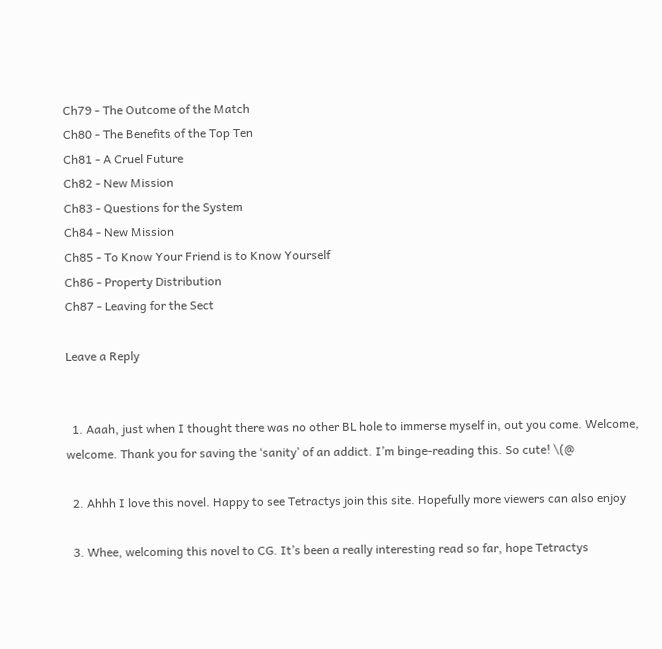Ch79 - The Outcome of the Match
Ch80 - The Benefits of the Top Ten
Ch81 - A Cruel Future
Ch82 - New Mission
Ch83 - Questions for the System
Ch84 - New Mission
Ch85 - To Know Your Friend is to Know Yourself
Ch86 - Property Distribution
Ch87 - Leaving for the Sect

Leave a Reply


  1. Aaah, just when I thought there was no other BL hole to immerse myself in, out you come. Welcome, welcome. Thank you for saving the ‘sanity’ of an addict. I’m binge-reading this. So cute! \(@

  2. Ahhh I love this novel. Happy to see Tetractys join this site. Hopefully more viewers can also enjoy

  3. Whee, welcoming this novel to CG. It’s been a really interesting read so far, hope Tetractys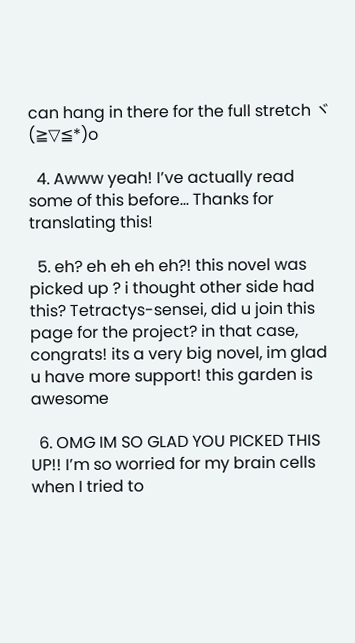can hang in there for the full stretch ヾ(≧▽≦*)o

  4. Awww yeah! I’ve actually read some of this before… Thanks for translating this!

  5. eh? eh eh eh eh?! this novel was picked up ? i thought other side had this? Tetractys-sensei, did u join this page for the project? in that case, congrats! its a very big novel, im glad u have more support! this garden is awesome

  6. OMG IM SO GLAD YOU PICKED THIS UP!! I’m so worried for my brain cells when I tried to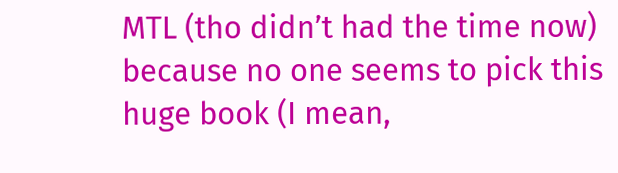MTL (tho didn’t had the time now) because no one seems to pick this huge book (I mean,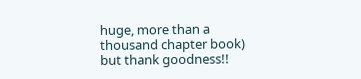huge, more than a thousand chapter book) but thank goodness!!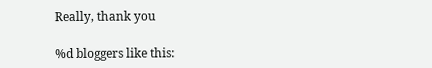Really, thank you

%d bloggers like this: